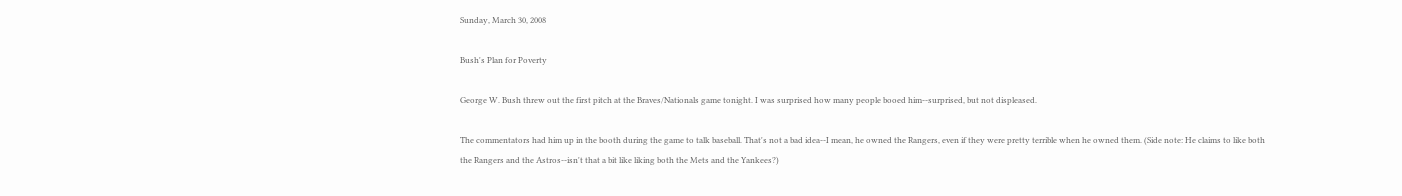Sunday, March 30, 2008

Bush's Plan for Poverty

George W. Bush threw out the first pitch at the Braves/Nationals game tonight. I was surprised how many people booed him--surprised, but not displeased.

The commentators had him up in the booth during the game to talk baseball. That's not a bad idea--I mean, he owned the Rangers, even if they were pretty terrible when he owned them. (Side note: He claims to like both the Rangers and the Astros--isn't that a bit like liking both the Mets and the Yankees?)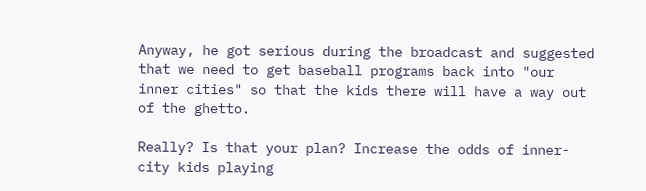Anyway, he got serious during the broadcast and suggested that we need to get baseball programs back into "our inner cities" so that the kids there will have a way out of the ghetto.

Really? Is that your plan? Increase the odds of inner-city kids playing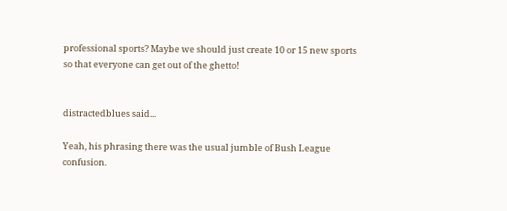professional sports? Maybe we should just create 10 or 15 new sports so that everyone can get out of the ghetto!


distractedblues said...

Yeah, his phrasing there was the usual jumble of Bush League confusion.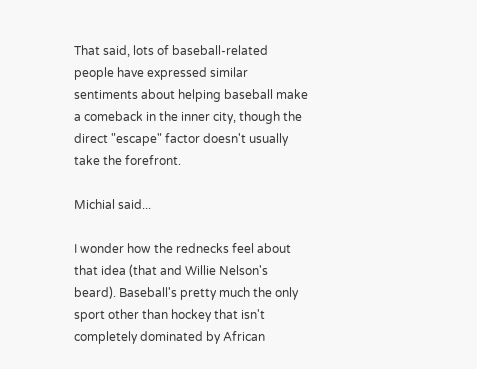That said, lots of baseball-related people have expressed similar sentiments about helping baseball make a comeback in the inner city, though the direct "escape" factor doesn't usually take the forefront.

Michial said...

I wonder how the rednecks feel about that idea (that and Willie Nelson's beard). Baseball's pretty much the only sport other than hockey that isn't completely dominated by African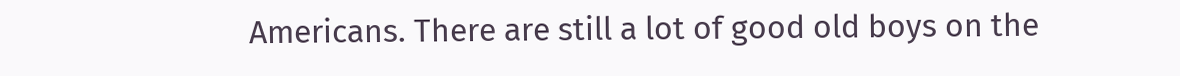Americans. There are still a lot of good old boys on the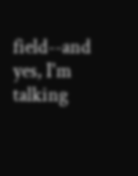field--and yes, I'm talking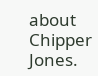about Chipper Jones.